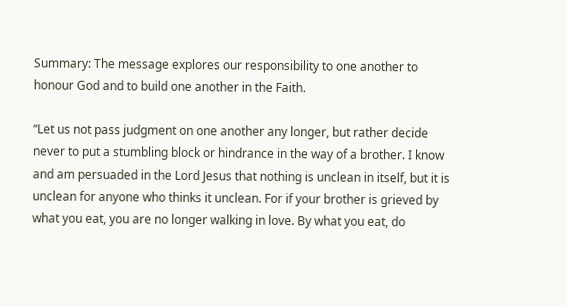Summary: The message explores our responsibility to one another to honour God and to build one another in the Faith.

“Let us not pass judgment on one another any longer, but rather decide never to put a stumbling block or hindrance in the way of a brother. I know and am persuaded in the Lord Jesus that nothing is unclean in itself, but it is unclean for anyone who thinks it unclean. For if your brother is grieved by what you eat, you are no longer walking in love. By what you eat, do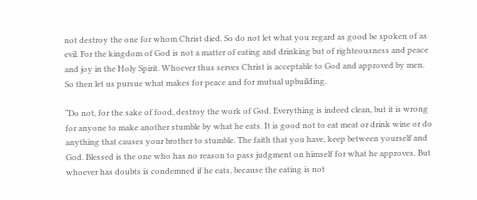not destroy the one for whom Christ died. So do not let what you regard as good be spoken of as evil. For the kingdom of God is not a matter of eating and drinking but of righteousness and peace and joy in the Holy Spirit. Whoever thus serves Christ is acceptable to God and approved by men. So then let us pursue what makes for peace and for mutual upbuilding.

“Do not, for the sake of food, destroy the work of God. Everything is indeed clean, but it is wrong for anyone to make another stumble by what he eats. It is good not to eat meat or drink wine or do anything that causes your brother to stumble. The faith that you have, keep between yourself and God. Blessed is the one who has no reason to pass judgment on himself for what he approves. But whoever has doubts is condemned if he eats, because the eating is not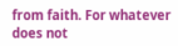from faith. For whatever does not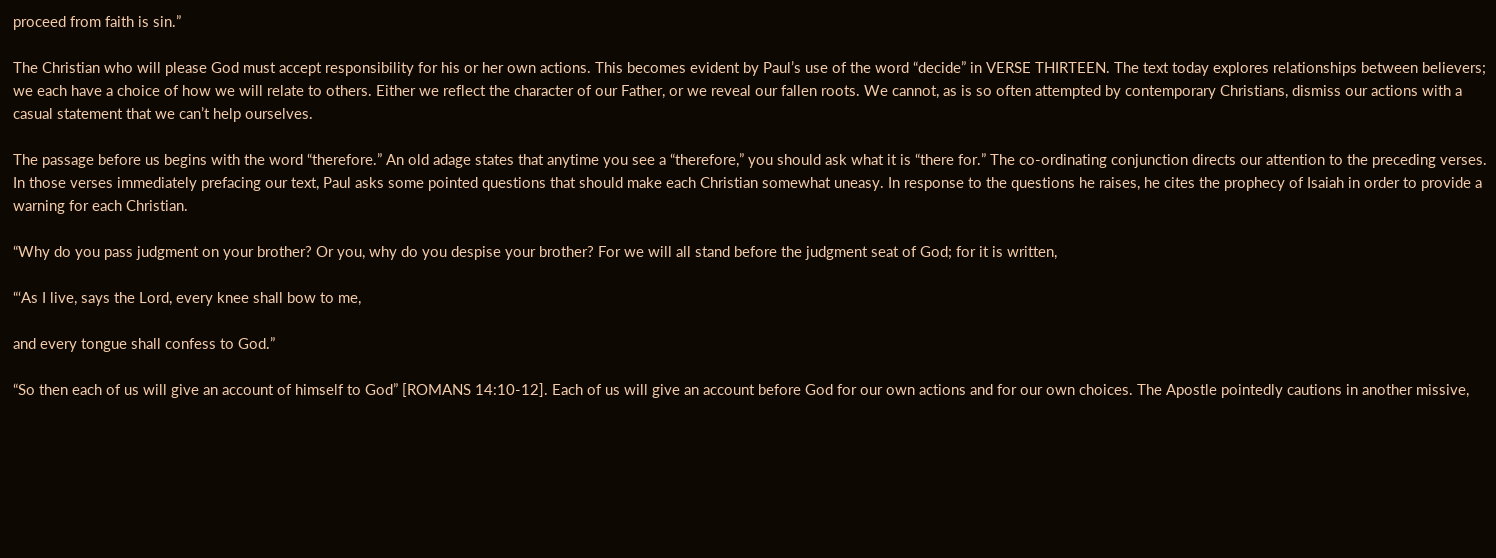proceed from faith is sin.”

The Christian who will please God must accept responsibility for his or her own actions. This becomes evident by Paul’s use of the word “decide” in VERSE THIRTEEN. The text today explores relationships between believers; we each have a choice of how we will relate to others. Either we reflect the character of our Father, or we reveal our fallen roots. We cannot, as is so often attempted by contemporary Christians, dismiss our actions with a casual statement that we can’t help ourselves.

The passage before us begins with the word “therefore.” An old adage states that anytime you see a “therefore,” you should ask what it is “there for.” The co-ordinating conjunction directs our attention to the preceding verses. In those verses immediately prefacing our text, Paul asks some pointed questions that should make each Christian somewhat uneasy. In response to the questions he raises, he cites the prophecy of Isaiah in order to provide a warning for each Christian.

“Why do you pass judgment on your brother? Or you, why do you despise your brother? For we will all stand before the judgment seat of God; for it is written,

“‘As I live, says the Lord, every knee shall bow to me,

and every tongue shall confess to God.”

“So then each of us will give an account of himself to God” [ROMANS 14:10-12]. Each of us will give an account before God for our own actions and for our own choices. The Apostle pointedly cautions in another missive,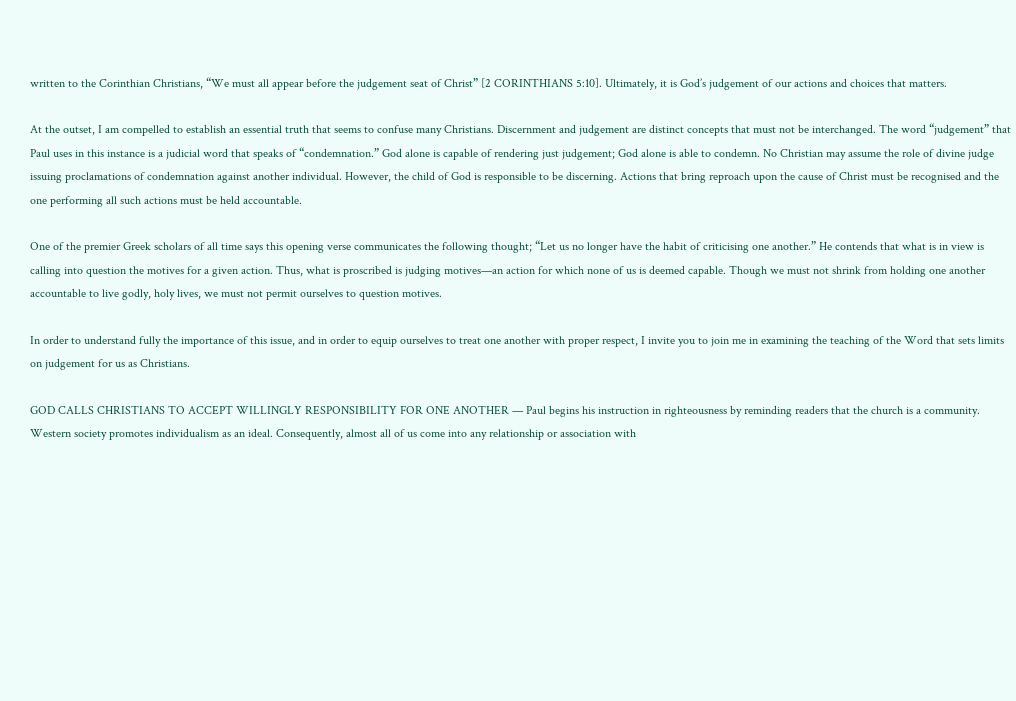written to the Corinthian Christians, “We must all appear before the judgement seat of Christ” [2 CORINTHIANS 5:10]. Ultimately, it is God’s judgement of our actions and choices that matters.

At the outset, I am compelled to establish an essential truth that seems to confuse many Christians. Discernment and judgement are distinct concepts that must not be interchanged. The word “judgement” that Paul uses in this instance is a judicial word that speaks of “condemnation.” God alone is capable of rendering just judgement; God alone is able to condemn. No Christian may assume the role of divine judge issuing proclamations of condemnation against another individual. However, the child of God is responsible to be discerning. Actions that bring reproach upon the cause of Christ must be recognised and the one performing all such actions must be held accountable.

One of the premier Greek scholars of all time says this opening verse communicates the following thought; “Let us no longer have the habit of criticising one another.” He contends that what is in view is calling into question the motives for a given action. Thus, what is proscribed is judging motives—an action for which none of us is deemed capable. Though we must not shrink from holding one another accountable to live godly, holy lives, we must not permit ourselves to question motives.

In order to understand fully the importance of this issue, and in order to equip ourselves to treat one another with proper respect, I invite you to join me in examining the teaching of the Word that sets limits on judgement for us as Christians.

GOD CALLS CHRISTIANS TO ACCEPT WILLINGLY RESPONSIBILITY FOR ONE ANOTHER — Paul begins his instruction in righteousness by reminding readers that the church is a community. Western society promotes individualism as an ideal. Consequently, almost all of us come into any relationship or association with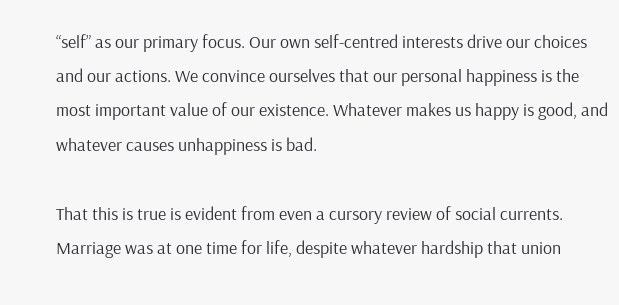“self” as our primary focus. Our own self-centred interests drive our choices and our actions. We convince ourselves that our personal happiness is the most important value of our existence. Whatever makes us happy is good, and whatever causes unhappiness is bad.

That this is true is evident from even a cursory review of social currents. Marriage was at one time for life, despite whatever hardship that union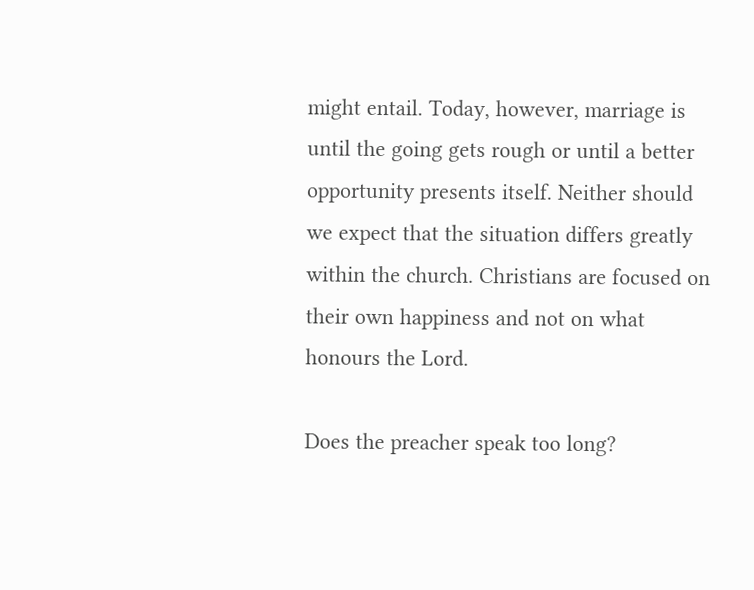might entail. Today, however, marriage is until the going gets rough or until a better opportunity presents itself. Neither should we expect that the situation differs greatly within the church. Christians are focused on their own happiness and not on what honours the Lord.

Does the preacher speak too long?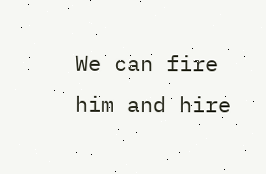We can fire him and hire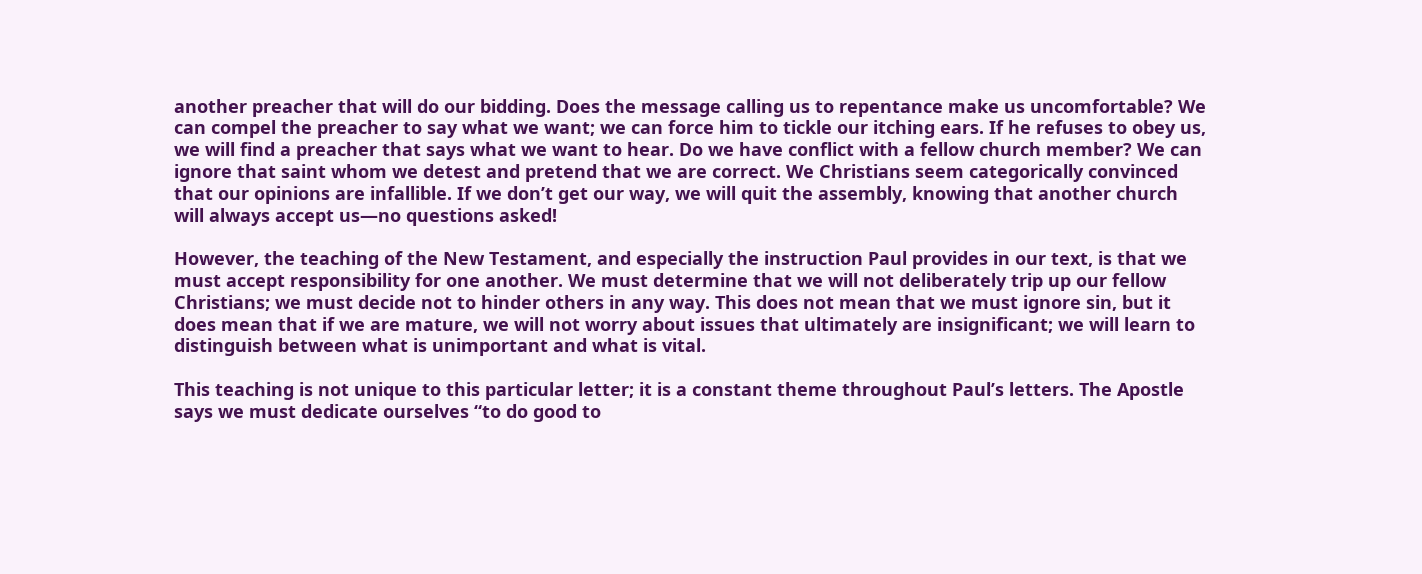another preacher that will do our bidding. Does the message calling us to repentance make us uncomfortable? We can compel the preacher to say what we want; we can force him to tickle our itching ears. If he refuses to obey us, we will find a preacher that says what we want to hear. Do we have conflict with a fellow church member? We can ignore that saint whom we detest and pretend that we are correct. We Christians seem categorically convinced that our opinions are infallible. If we don’t get our way, we will quit the assembly, knowing that another church will always accept us—no questions asked!

However, the teaching of the New Testament, and especially the instruction Paul provides in our text, is that we must accept responsibility for one another. We must determine that we will not deliberately trip up our fellow Christians; we must decide not to hinder others in any way. This does not mean that we must ignore sin, but it does mean that if we are mature, we will not worry about issues that ultimately are insignificant; we will learn to distinguish between what is unimportant and what is vital.

This teaching is not unique to this particular letter; it is a constant theme throughout Paul’s letters. The Apostle says we must dedicate ourselves “to do good to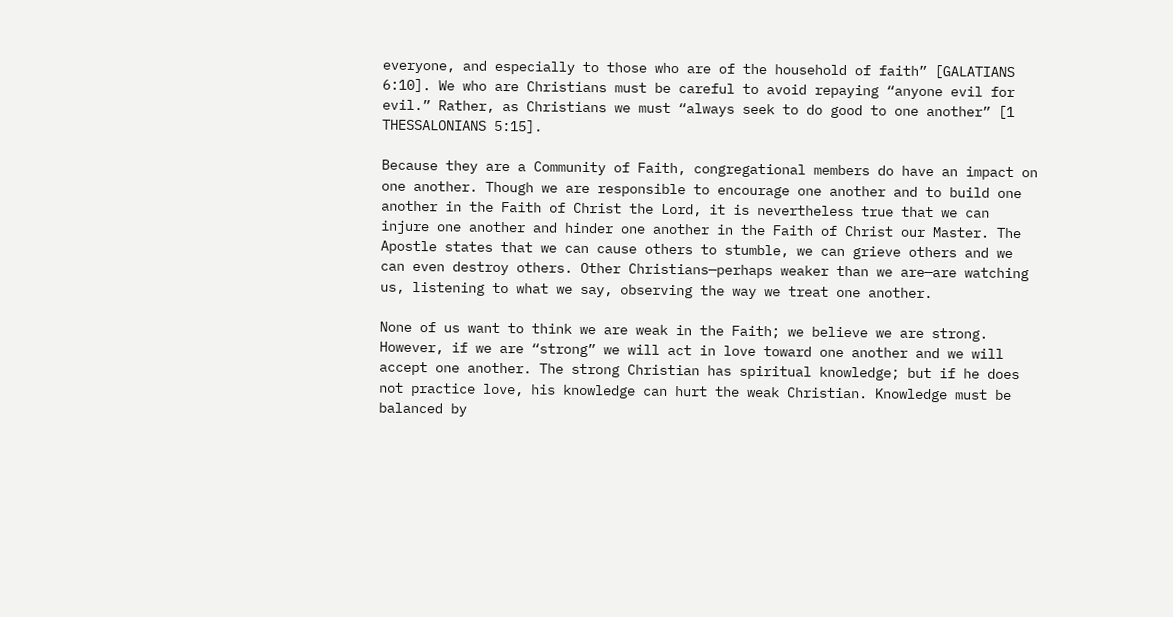everyone, and especially to those who are of the household of faith” [GALATIANS 6:10]. We who are Christians must be careful to avoid repaying “anyone evil for evil.” Rather, as Christians we must “always seek to do good to one another” [1 THESSALONIANS 5:15].

Because they are a Community of Faith, congregational members do have an impact on one another. Though we are responsible to encourage one another and to build one another in the Faith of Christ the Lord, it is nevertheless true that we can injure one another and hinder one another in the Faith of Christ our Master. The Apostle states that we can cause others to stumble, we can grieve others and we can even destroy others. Other Christians—perhaps weaker than we are—are watching us, listening to what we say, observing the way we treat one another.

None of us want to think we are weak in the Faith; we believe we are strong. However, if we are “strong” we will act in love toward one another and we will accept one another. The strong Christian has spiritual knowledge; but if he does not practice love, his knowledge can hurt the weak Christian. Knowledge must be balanced by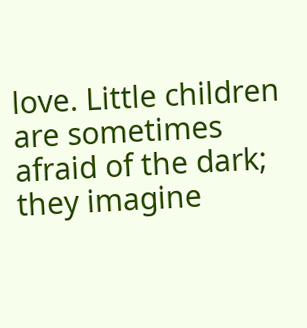love. Little children are sometimes afraid of the dark; they imagine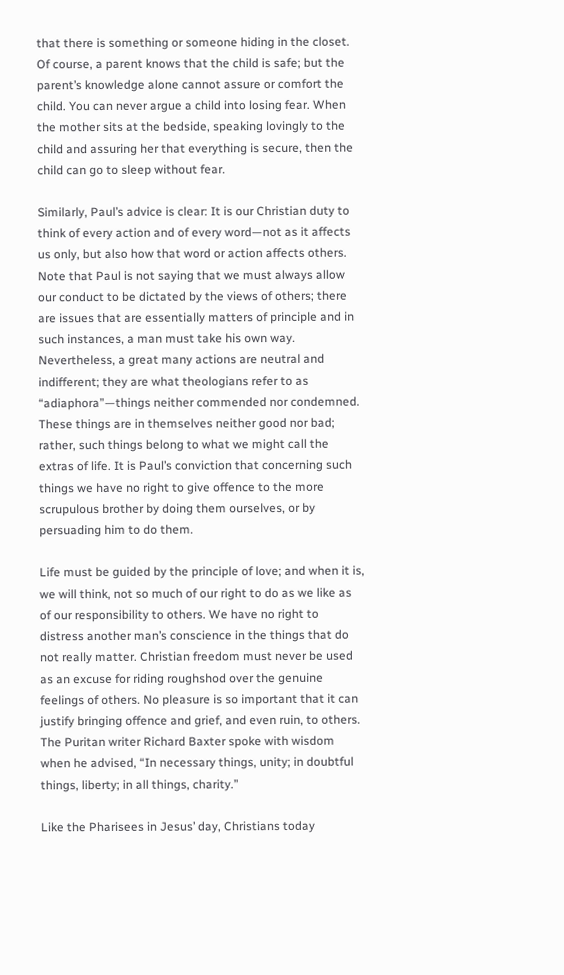that there is something or someone hiding in the closet. Of course, a parent knows that the child is safe; but the parent’s knowledge alone cannot assure or comfort the child. You can never argue a child into losing fear. When the mother sits at the bedside, speaking lovingly to the child and assuring her that everything is secure, then the child can go to sleep without fear.

Similarly, Paul’s advice is clear: It is our Christian duty to think of every action and of every word—not as it affects us only, but also how that word or action affects others. Note that Paul is not saying that we must always allow our conduct to be dictated by the views of others; there are issues that are essentially matters of principle and in such instances, a man must take his own way. Nevertheless, a great many actions are neutral and indifferent; they are what theologians refer to as “adiaphora”—things neither commended nor condemned. These things are in themselves neither good nor bad; rather, such things belong to what we might call the extras of life. It is Paul’s conviction that concerning such things we have no right to give offence to the more scrupulous brother by doing them ourselves, or by persuading him to do them.

Life must be guided by the principle of love; and when it is, we will think, not so much of our right to do as we like as of our responsibility to others. We have no right to distress another man’s conscience in the things that do not really matter. Christian freedom must never be used as an excuse for riding roughshod over the genuine feelings of others. No pleasure is so important that it can justify bringing offence and grief, and even ruin, to others. The Puritan writer Richard Baxter spoke with wisdom when he advised, “In necessary things, unity; in doubtful things, liberty; in all things, charity.”

Like the Pharisees in Jesus’ day, Christians today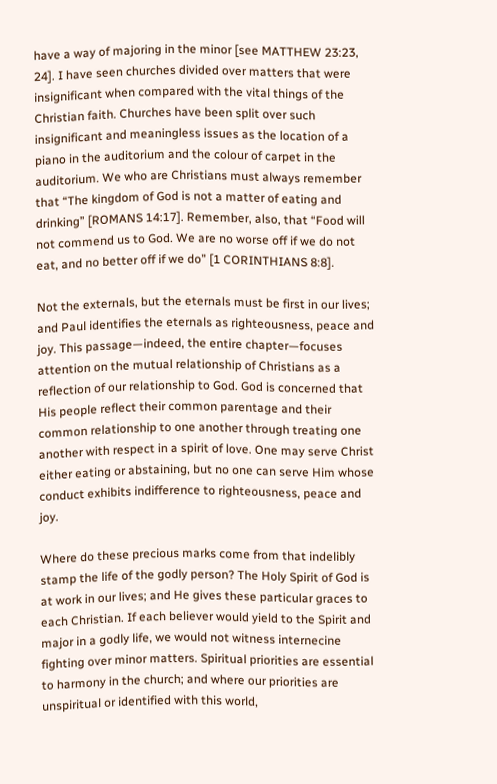have a way of majoring in the minor [see MATTHEW 23:23, 24]. I have seen churches divided over matters that were insignificant when compared with the vital things of the Christian faith. Churches have been split over such insignificant and meaningless issues as the location of a piano in the auditorium and the colour of carpet in the auditorium. We who are Christians must always remember that “The kingdom of God is not a matter of eating and drinking” [ROMANS 14:17]. Remember, also, that “Food will not commend us to God. We are no worse off if we do not eat, and no better off if we do” [1 CORINTHIANS 8:8].

Not the externals, but the eternals must be first in our lives; and Paul identifies the eternals as righteousness, peace and joy. This passage—indeed, the entire chapter—focuses attention on the mutual relationship of Christians as a reflection of our relationship to God. God is concerned that His people reflect their common parentage and their common relationship to one another through treating one another with respect in a spirit of love. One may serve Christ either eating or abstaining, but no one can serve Him whose conduct exhibits indifference to righteousness, peace and joy.

Where do these precious marks come from that indelibly stamp the life of the godly person? The Holy Spirit of God is at work in our lives; and He gives these particular graces to each Christian. If each believer would yield to the Spirit and major in a godly life, we would not witness internecine fighting over minor matters. Spiritual priorities are essential to harmony in the church; and where our priorities are unspiritual or identified with this world,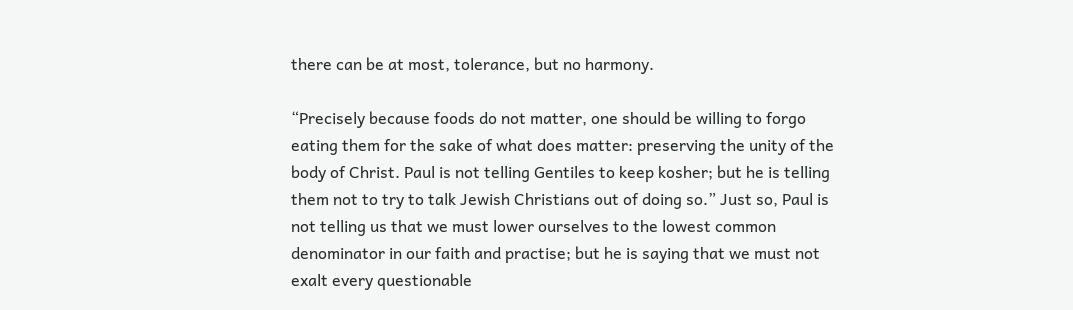there can be at most, tolerance, but no harmony.

“Precisely because foods do not matter, one should be willing to forgo eating them for the sake of what does matter: preserving the unity of the body of Christ. Paul is not telling Gentiles to keep kosher; but he is telling them not to try to talk Jewish Christians out of doing so.” Just so, Paul is not telling us that we must lower ourselves to the lowest common denominator in our faith and practise; but he is saying that we must not exalt every questionable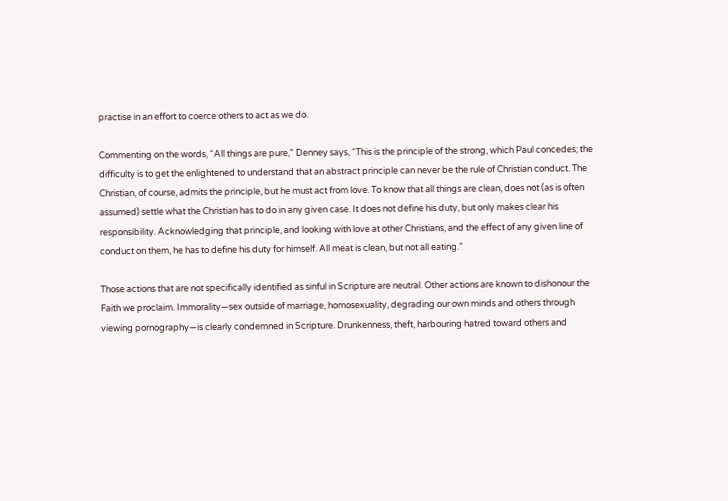practise in an effort to coerce others to act as we do.

Commenting on the words, “All things are pure,” Denney says, “This is the principle of the strong, which Paul concedes; the difficulty is to get the enlightened to understand that an abstract principle can never be the rule of Christian conduct. The Christian, of course, admits the principle, but he must act from love. To know that all things are clean, does not (as is often assumed) settle what the Christian has to do in any given case. It does not define his duty, but only makes clear his responsibility. Acknowledging that principle, and looking with love at other Christians, and the effect of any given line of conduct on them, he has to define his duty for himself. All meat is clean, but not all eating.”

Those actions that are not specifically identified as sinful in Scripture are neutral. Other actions are known to dishonour the Faith we proclaim. Immorality—sex outside of marriage, homosexuality, degrading our own minds and others through viewing pornography—is clearly condemned in Scripture. Drunkenness, theft, harbouring hatred toward others and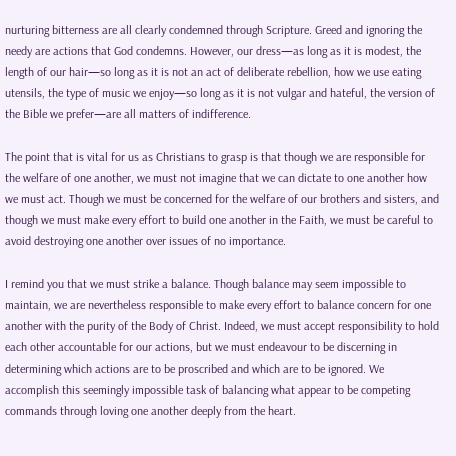nurturing bitterness are all clearly condemned through Scripture. Greed and ignoring the needy are actions that God condemns. However, our dress—as long as it is modest, the length of our hair—so long as it is not an act of deliberate rebellion, how we use eating utensils, the type of music we enjoy—so long as it is not vulgar and hateful, the version of the Bible we prefer—are all matters of indifference.

The point that is vital for us as Christians to grasp is that though we are responsible for the welfare of one another, we must not imagine that we can dictate to one another how we must act. Though we must be concerned for the welfare of our brothers and sisters, and though we must make every effort to build one another in the Faith, we must be careful to avoid destroying one another over issues of no importance.

I remind you that we must strike a balance. Though balance may seem impossible to maintain, we are nevertheless responsible to make every effort to balance concern for one another with the purity of the Body of Christ. Indeed, we must accept responsibility to hold each other accountable for our actions, but we must endeavour to be discerning in determining which actions are to be proscribed and which are to be ignored. We accomplish this seemingly impossible task of balancing what appear to be competing commands through loving one another deeply from the heart.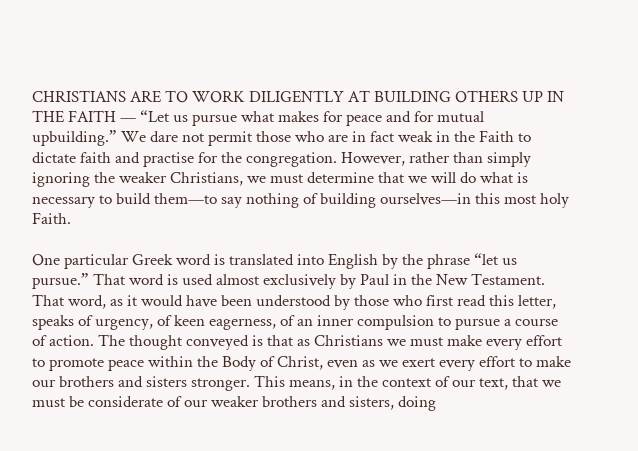CHRISTIANS ARE TO WORK DILIGENTLY AT BUILDING OTHERS UP IN THE FAITH — “Let us pursue what makes for peace and for mutual upbuilding.” We dare not permit those who are in fact weak in the Faith to dictate faith and practise for the congregation. However, rather than simply ignoring the weaker Christians, we must determine that we will do what is necessary to build them—to say nothing of building ourselves—in this most holy Faith.

One particular Greek word is translated into English by the phrase “let us pursue.” That word is used almost exclusively by Paul in the New Testament. That word, as it would have been understood by those who first read this letter, speaks of urgency, of keen eagerness, of an inner compulsion to pursue a course of action. The thought conveyed is that as Christians we must make every effort to promote peace within the Body of Christ, even as we exert every effort to make our brothers and sisters stronger. This means, in the context of our text, that we must be considerate of our weaker brothers and sisters, doing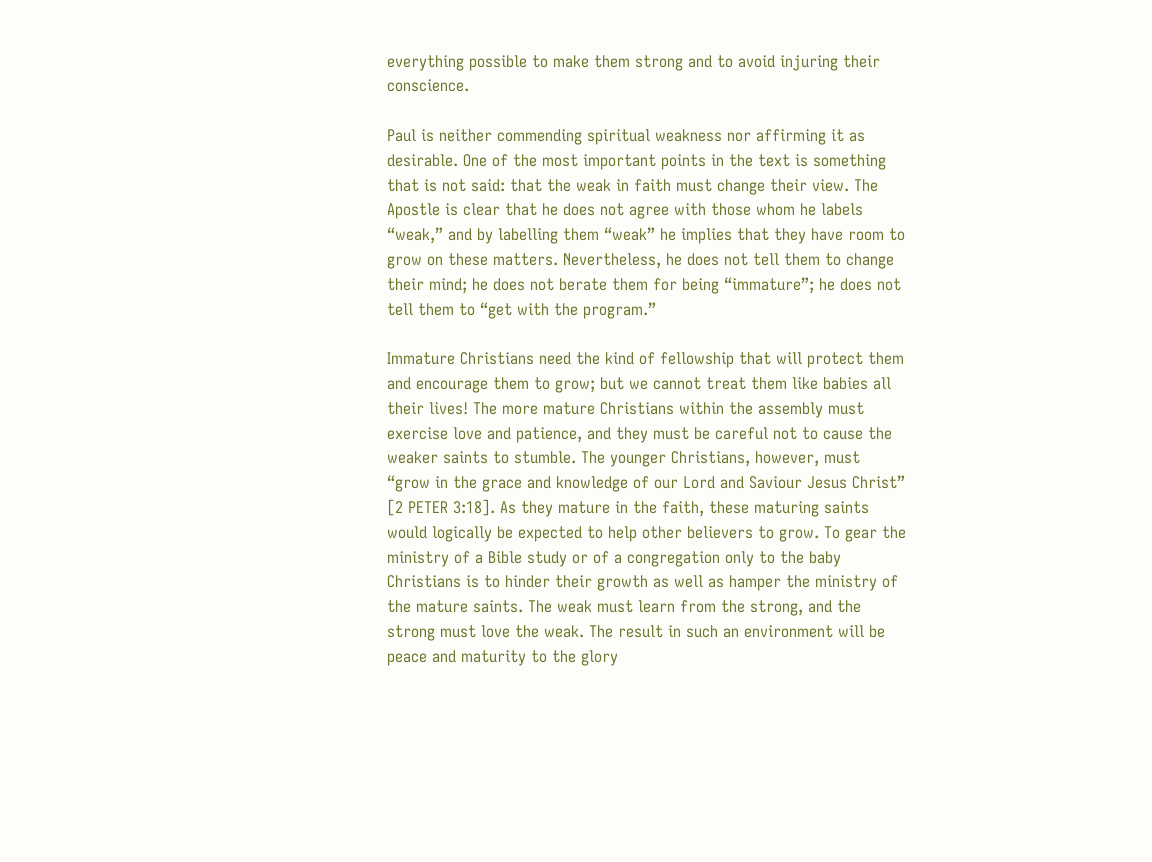everything possible to make them strong and to avoid injuring their conscience.

Paul is neither commending spiritual weakness nor affirming it as desirable. One of the most important points in the text is something that is not said: that the weak in faith must change their view. The Apostle is clear that he does not agree with those whom he labels “weak,” and by labelling them “weak” he implies that they have room to grow on these matters. Nevertheless, he does not tell them to change their mind; he does not berate them for being “immature”; he does not tell them to “get with the program.”

Immature Christians need the kind of fellowship that will protect them and encourage them to grow; but we cannot treat them like babies all their lives! The more mature Christians within the assembly must exercise love and patience, and they must be careful not to cause the weaker saints to stumble. The younger Christians, however, must “grow in the grace and knowledge of our Lord and Saviour Jesus Christ” [2 PETER 3:18]. As they mature in the faith, these maturing saints would logically be expected to help other believers to grow. To gear the ministry of a Bible study or of a congregation only to the baby Christians is to hinder their growth as well as hamper the ministry of the mature saints. The weak must learn from the strong, and the strong must love the weak. The result in such an environment will be peace and maturity to the glory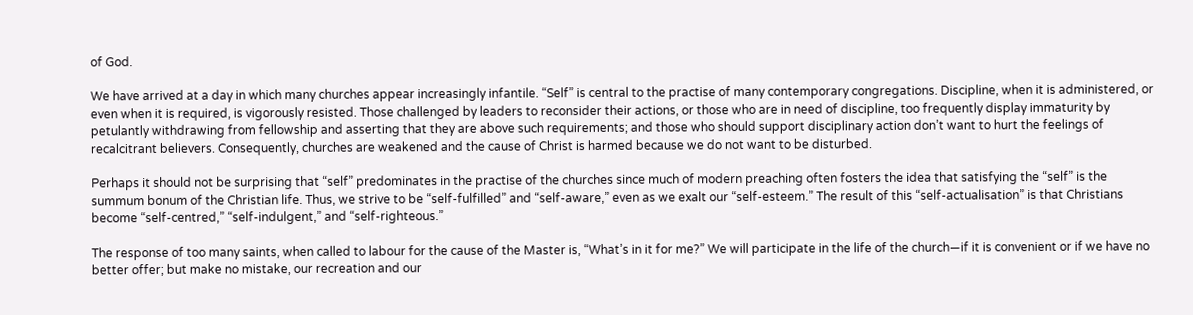of God.

We have arrived at a day in which many churches appear increasingly infantile. “Self” is central to the practise of many contemporary congregations. Discipline, when it is administered, or even when it is required, is vigorously resisted. Those challenged by leaders to reconsider their actions, or those who are in need of discipline, too frequently display immaturity by petulantly withdrawing from fellowship and asserting that they are above such requirements; and those who should support disciplinary action don’t want to hurt the feelings of recalcitrant believers. Consequently, churches are weakened and the cause of Christ is harmed because we do not want to be disturbed.

Perhaps it should not be surprising that “self” predominates in the practise of the churches since much of modern preaching often fosters the idea that satisfying the “self” is the summum bonum of the Christian life. Thus, we strive to be “self-fulfilled” and “self-aware,” even as we exalt our “self-esteem.” The result of this “self-actualisation” is that Christians become “self-centred,” “self-indulgent,” and “self-righteous.”

The response of too many saints, when called to labour for the cause of the Master is, “What’s in it for me?” We will participate in the life of the church—if it is convenient or if we have no better offer; but make no mistake, our recreation and our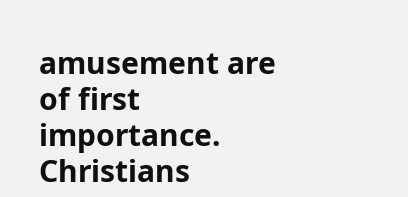amusement are of first importance. Christians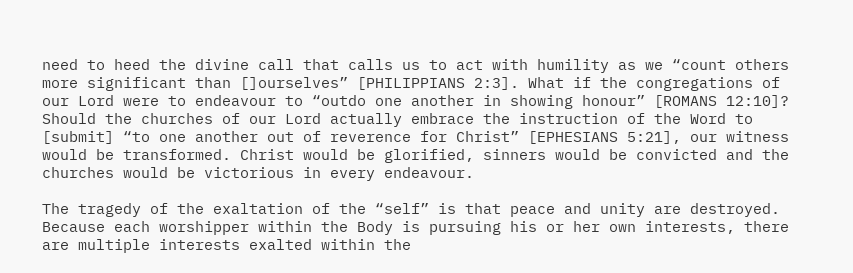need to heed the divine call that calls us to act with humility as we “count others more significant than []ourselves” [PHILIPPIANS 2:3]. What if the congregations of our Lord were to endeavour to “outdo one another in showing honour” [ROMANS 12:10]? Should the churches of our Lord actually embrace the instruction of the Word to [submit] “to one another out of reverence for Christ” [EPHESIANS 5:21], our witness would be transformed. Christ would be glorified, sinners would be convicted and the churches would be victorious in every endeavour.

The tragedy of the exaltation of the “self” is that peace and unity are destroyed. Because each worshipper within the Body is pursuing his or her own interests, there are multiple interests exalted within the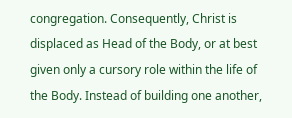congregation. Consequently, Christ is displaced as Head of the Body, or at best given only a cursory role within the life of the Body. Instead of building one another,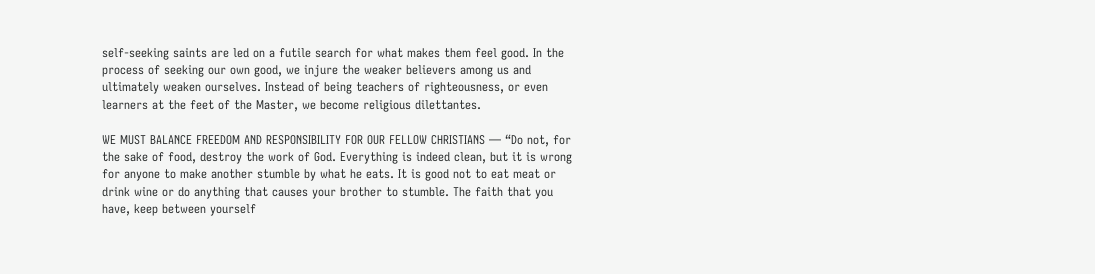self-seeking saints are led on a futile search for what makes them feel good. In the process of seeking our own good, we injure the weaker believers among us and ultimately weaken ourselves. Instead of being teachers of righteousness, or even learners at the feet of the Master, we become religious dilettantes.

WE MUST BALANCE FREEDOM AND RESPONSIBILITY FOR OUR FELLOW CHRISTIANS — “Do not, for the sake of food, destroy the work of God. Everything is indeed clean, but it is wrong for anyone to make another stumble by what he eats. It is good not to eat meat or drink wine or do anything that causes your brother to stumble. The faith that you have, keep between yourself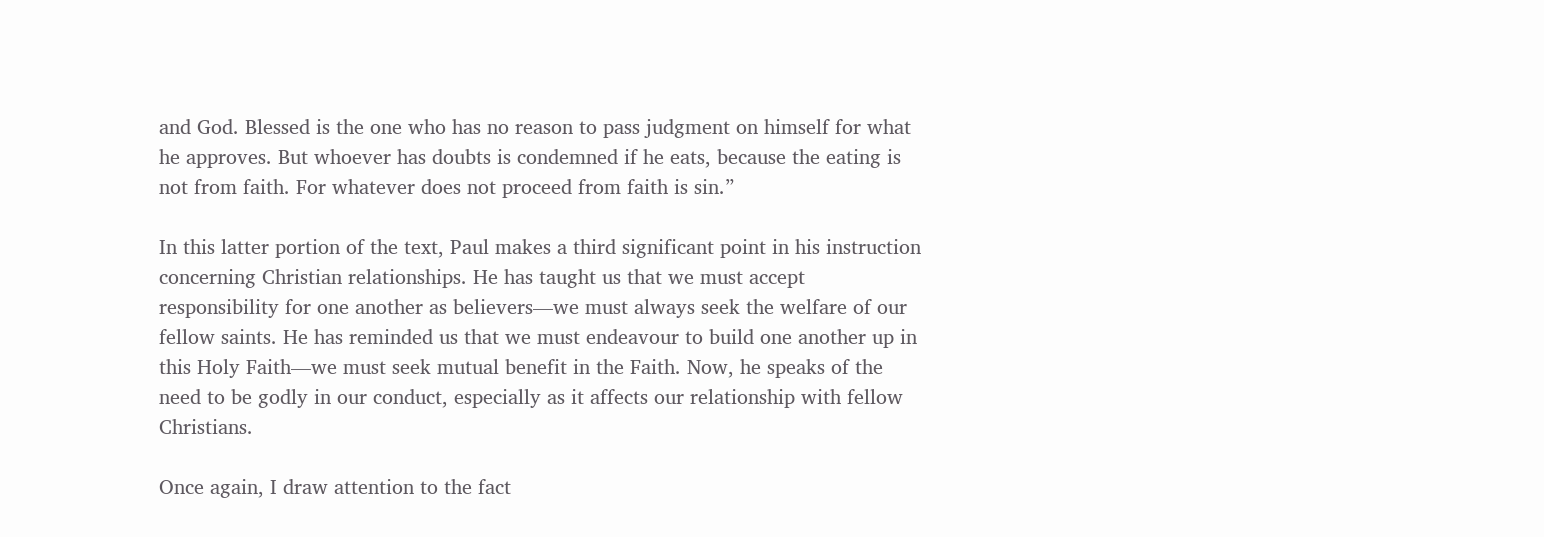and God. Blessed is the one who has no reason to pass judgment on himself for what he approves. But whoever has doubts is condemned if he eats, because the eating is not from faith. For whatever does not proceed from faith is sin.”

In this latter portion of the text, Paul makes a third significant point in his instruction concerning Christian relationships. He has taught us that we must accept responsibility for one another as believers—we must always seek the welfare of our fellow saints. He has reminded us that we must endeavour to build one another up in this Holy Faith—we must seek mutual benefit in the Faith. Now, he speaks of the need to be godly in our conduct, especially as it affects our relationship with fellow Christians.

Once again, I draw attention to the fact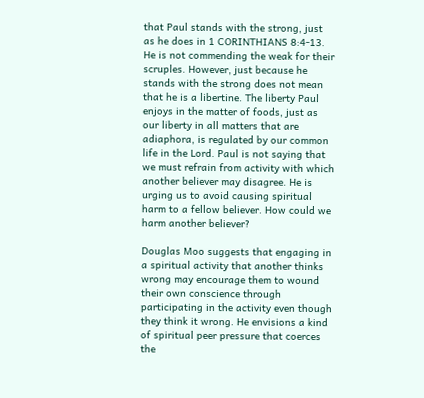that Paul stands with the strong, just as he does in 1 CORINTHIANS 8:4-13. He is not commending the weak for their scruples. However, just because he stands with the strong does not mean that he is a libertine. The liberty Paul enjoys in the matter of foods, just as our liberty in all matters that are adiaphora, is regulated by our common life in the Lord. Paul is not saying that we must refrain from activity with which another believer may disagree. He is urging us to avoid causing spiritual harm to a fellow believer. How could we harm another believer?

Douglas Moo suggests that engaging in a spiritual activity that another thinks wrong may encourage them to wound their own conscience through participating in the activity even though they think it wrong. He envisions a kind of spiritual peer pressure that coerces the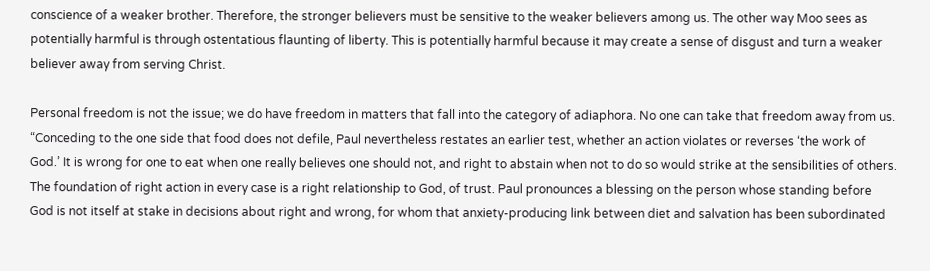conscience of a weaker brother. Therefore, the stronger believers must be sensitive to the weaker believers among us. The other way Moo sees as potentially harmful is through ostentatious flaunting of liberty. This is potentially harmful because it may create a sense of disgust and turn a weaker believer away from serving Christ.

Personal freedom is not the issue; we do have freedom in matters that fall into the category of adiaphora. No one can take that freedom away from us. “Conceding to the one side that food does not defile, Paul nevertheless restates an earlier test, whether an action violates or reverses ‘the work of God.’ It is wrong for one to eat when one really believes one should not, and right to abstain when not to do so would strike at the sensibilities of others. The foundation of right action in every case is a right relationship to God, of trust. Paul pronounces a blessing on the person whose standing before God is not itself at stake in decisions about right and wrong, for whom that anxiety-producing link between diet and salvation has been subordinated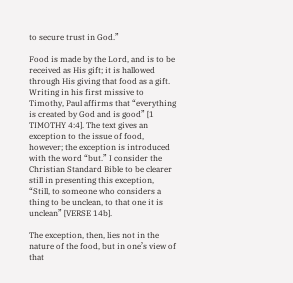to secure trust in God.”

Food is made by the Lord, and is to be received as His gift; it is hallowed through His giving that food as a gift. Writing in his first missive to Timothy, Paul affirms that “everything is created by God and is good” [1 TIMOTHY 4:4]. The text gives an exception to the issue of food, however; the exception is introduced with the word “but.” I consider the Christian Standard Bible to be clearer still in presenting this exception, “Still, to someone who considers a thing to be unclean, to that one it is unclean” [VERSE 14b].

The exception, then, lies not in the nature of the food, but in one’s view of that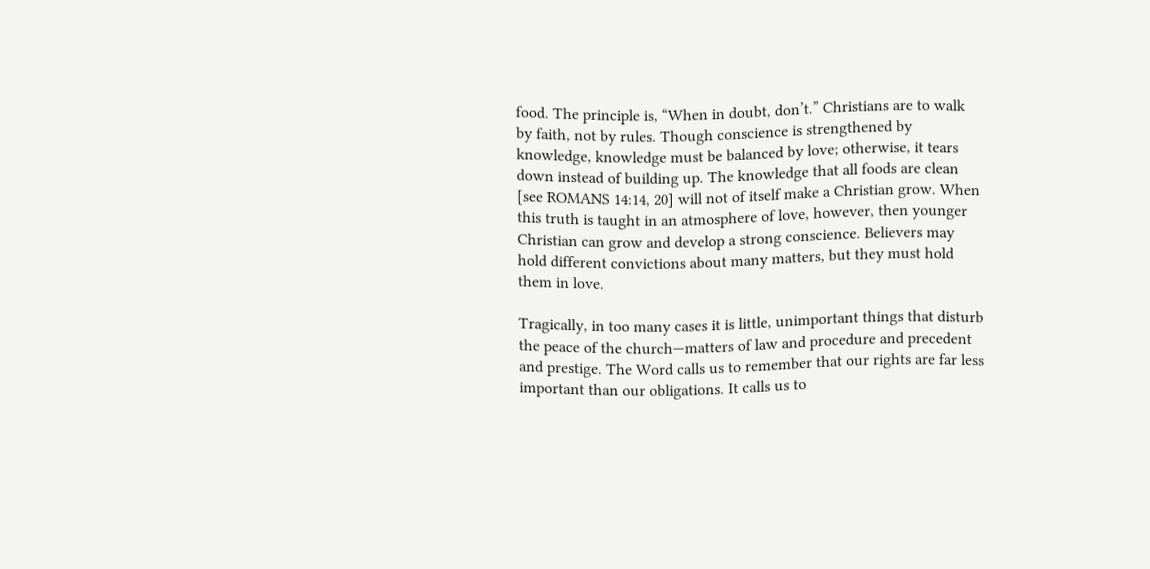food. The principle is, “When in doubt, don’t.” Christians are to walk by faith, not by rules. Though conscience is strengthened by knowledge, knowledge must be balanced by love; otherwise, it tears down instead of building up. The knowledge that all foods are clean [see ROMANS 14:14, 20] will not of itself make a Christian grow. When this truth is taught in an atmosphere of love, however, then younger Christian can grow and develop a strong conscience. Believers may hold different convictions about many matters, but they must hold them in love.

Tragically, in too many cases it is little, unimportant things that disturb the peace of the church—matters of law and procedure and precedent and prestige. The Word calls us to remember that our rights are far less important than our obligations. It calls us to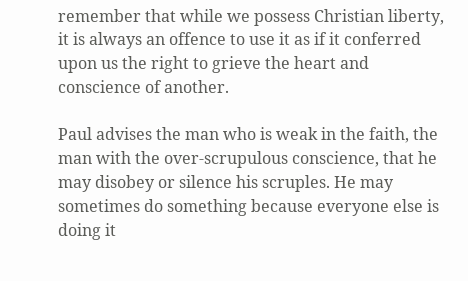remember that while we possess Christian liberty, it is always an offence to use it as if it conferred upon us the right to grieve the heart and conscience of another.

Paul advises the man who is weak in the faith, the man with the over-scrupulous conscience, that he may disobey or silence his scruples. He may sometimes do something because everyone else is doing it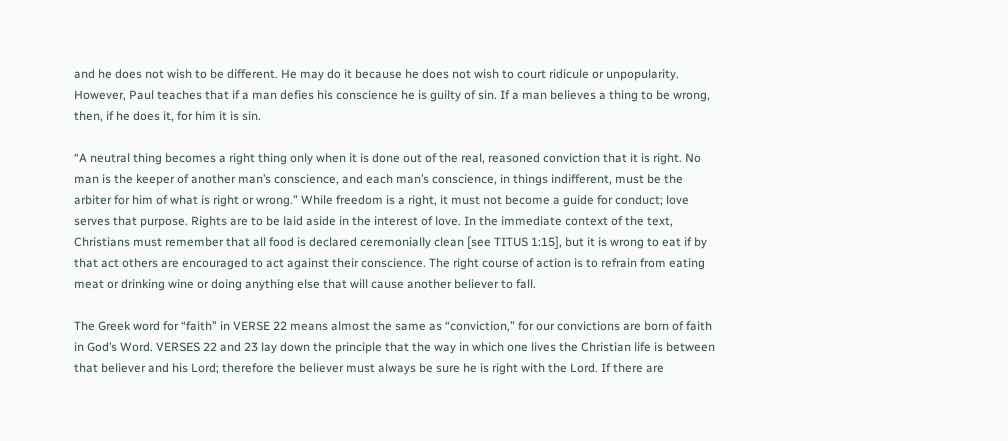and he does not wish to be different. He may do it because he does not wish to court ridicule or unpopularity. However, Paul teaches that if a man defies his conscience he is guilty of sin. If a man believes a thing to be wrong, then, if he does it, for him it is sin.

“A neutral thing becomes a right thing only when it is done out of the real, reasoned conviction that it is right. No man is the keeper of another man’s conscience, and each man’s conscience, in things indifferent, must be the arbiter for him of what is right or wrong.” While freedom is a right, it must not become a guide for conduct; love serves that purpose. Rights are to be laid aside in the interest of love. In the immediate context of the text, Christians must remember that all food is declared ceremonially clean [see TITUS 1:15], but it is wrong to eat if by that act others are encouraged to act against their conscience. The right course of action is to refrain from eating meat or drinking wine or doing anything else that will cause another believer to fall.

The Greek word for “faith” in VERSE 22 means almost the same as “conviction,” for our convictions are born of faith in God’s Word. VERSES 22 and 23 lay down the principle that the way in which one lives the Christian life is between that believer and his Lord; therefore the believer must always be sure he is right with the Lord. If there are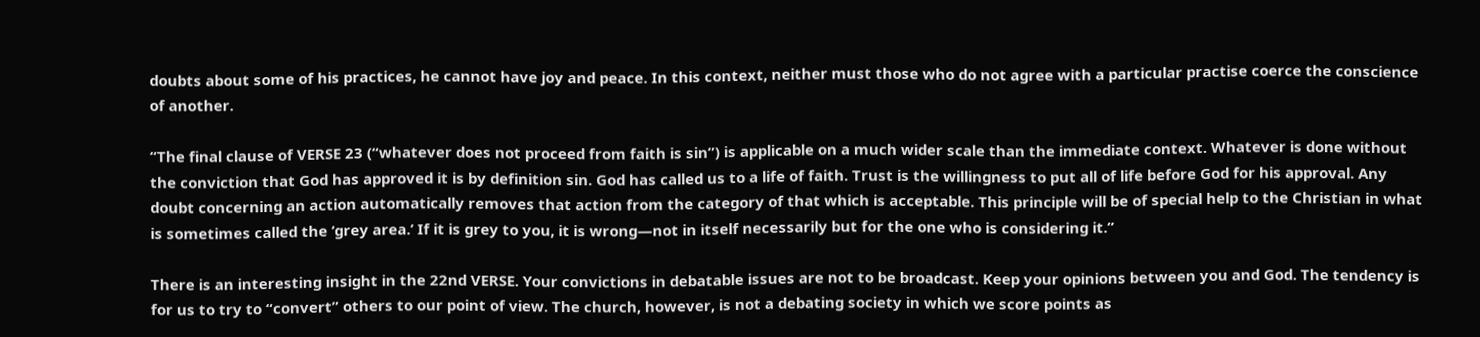doubts about some of his practices, he cannot have joy and peace. In this context, neither must those who do not agree with a particular practise coerce the conscience of another.

“The final clause of VERSE 23 (“whatever does not proceed from faith is sin”) is applicable on a much wider scale than the immediate context. Whatever is done without the conviction that God has approved it is by definition sin. God has called us to a life of faith. Trust is the willingness to put all of life before God for his approval. Any doubt concerning an action automatically removes that action from the category of that which is acceptable. This principle will be of special help to the Christian in what is sometimes called the ‘grey area.’ If it is grey to you, it is wrong—not in itself necessarily but for the one who is considering it.”

There is an interesting insight in the 22nd VERSE. Your convictions in debatable issues are not to be broadcast. Keep your opinions between you and God. The tendency is for us to try to “convert” others to our point of view. The church, however, is not a debating society in which we score points as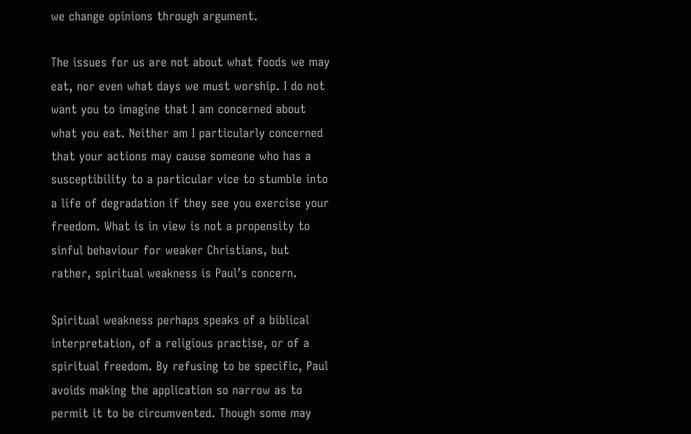we change opinions through argument.

The issues for us are not about what foods we may eat, nor even what days we must worship. I do not want you to imagine that I am concerned about what you eat. Neither am I particularly concerned that your actions may cause someone who has a susceptibility to a particular vice to stumble into a life of degradation if they see you exercise your freedom. What is in view is not a propensity to sinful behaviour for weaker Christians, but rather, spiritual weakness is Paul’s concern.

Spiritual weakness perhaps speaks of a biblical interpretation, of a religious practise, or of a spiritual freedom. By refusing to be specific, Paul avoids making the application so narrow as to permit it to be circumvented. Though some may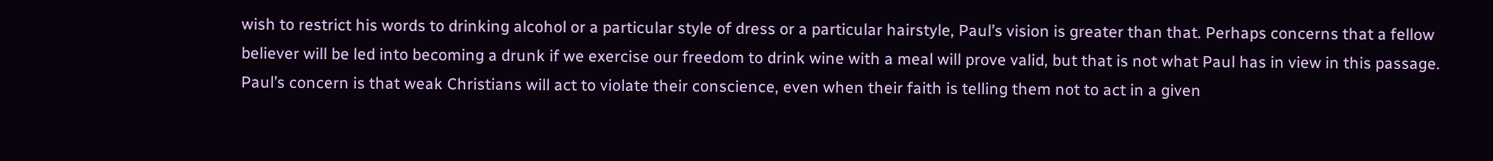wish to restrict his words to drinking alcohol or a particular style of dress or a particular hairstyle, Paul’s vision is greater than that. Perhaps concerns that a fellow believer will be led into becoming a drunk if we exercise our freedom to drink wine with a meal will prove valid, but that is not what Paul has in view in this passage. Paul’s concern is that weak Christians will act to violate their conscience, even when their faith is telling them not to act in a given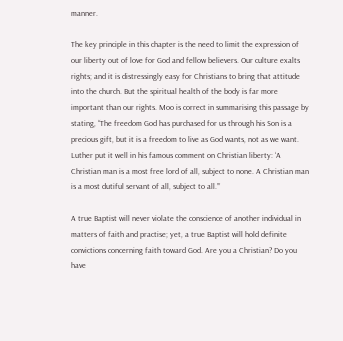manner.

The key principle in this chapter is the need to limit the expression of our liberty out of love for God and fellow believers. Our culture exalts rights; and it is distressingly easy for Christians to bring that attitude into the church. But the spiritual health of the body is far more important than our rights. Moo is correct in summarising this passage by stating, “The freedom God has purchased for us through his Son is a precious gift, but it is a freedom to live as God wants, not as we want. Luther put it well in his famous comment on Christian liberty: ‘A Christian man is a most free lord of all, subject to none. A Christian man is a most dutiful servant of all, subject to all.’”

A true Baptist will never violate the conscience of another individual in matters of faith and practise; yet, a true Baptist will hold definite convictions concerning faith toward God. Are you a Christian? Do you have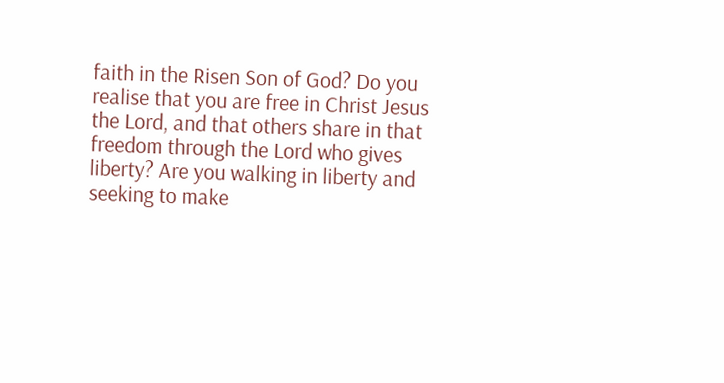faith in the Risen Son of God? Do you realise that you are free in Christ Jesus the Lord, and that others share in that freedom through the Lord who gives liberty? Are you walking in liberty and seeking to make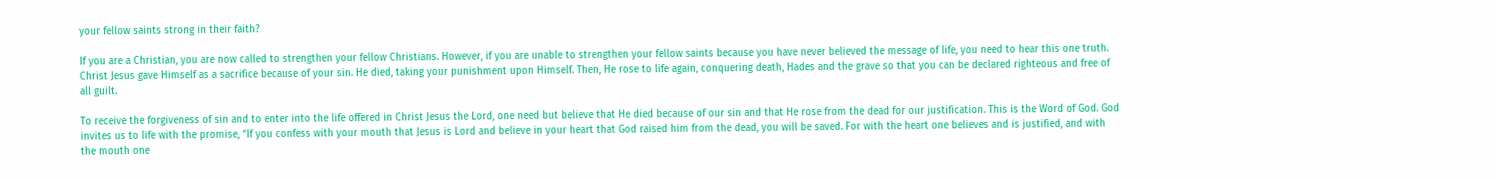your fellow saints strong in their faith?

If you are a Christian, you are now called to strengthen your fellow Christians. However, if you are unable to strengthen your fellow saints because you have never believed the message of life, you need to hear this one truth. Christ Jesus gave Himself as a sacrifice because of your sin. He died, taking your punishment upon Himself. Then, He rose to life again, conquering death, Hades and the grave so that you can be declared righteous and free of all guilt.

To receive the forgiveness of sin and to enter into the life offered in Christ Jesus the Lord, one need but believe that He died because of our sin and that He rose from the dead for our justification. This is the Word of God. God invites us to life with the promise, “If you confess with your mouth that Jesus is Lord and believe in your heart that God raised him from the dead, you will be saved. For with the heart one believes and is justified, and with the mouth one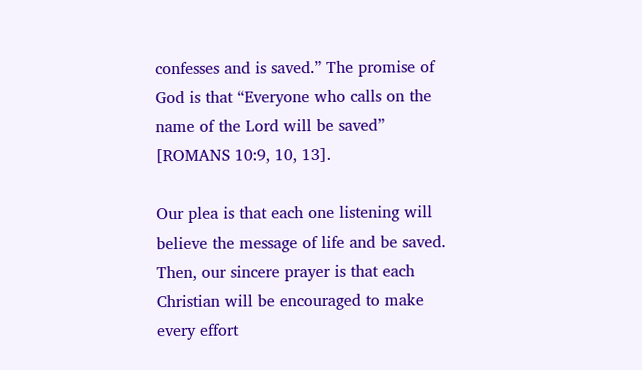confesses and is saved.” The promise of God is that “Everyone who calls on the name of the Lord will be saved” [ROMANS 10:9, 10, 13].

Our plea is that each one listening will believe the message of life and be saved. Then, our sincere prayer is that each Christian will be encouraged to make every effort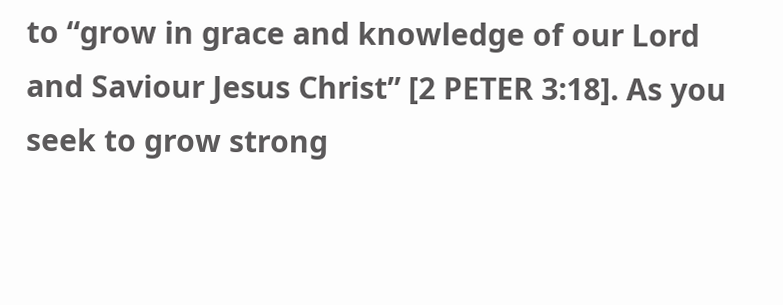to “grow in grace and knowledge of our Lord and Saviour Jesus Christ” [2 PETER 3:18]. As you seek to grow strong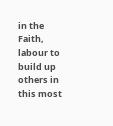in the Faith, labour to build up others in this most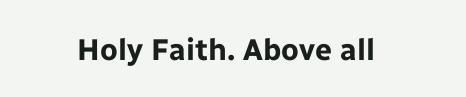Holy Faith. Above all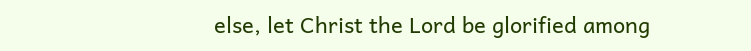else, let Christ the Lord be glorified among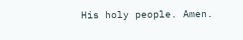His holy people. Amen.